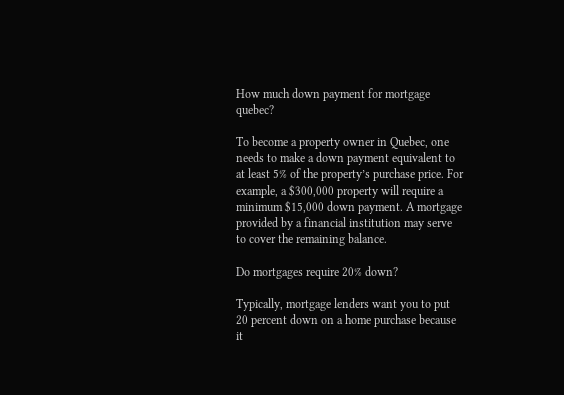How much down payment for mortgage quebec?

To become a property owner in Quebec, one needs to make a down payment equivalent to at least 5% of the property’s purchase price. For example, a $300,000 property will require a minimum $15,000 down payment. A mortgage provided by a financial institution may serve to cover the remaining balance.

Do mortgages require 20% down?

Typically, mortgage lenders want you to put 20 percent down on a home purchase because it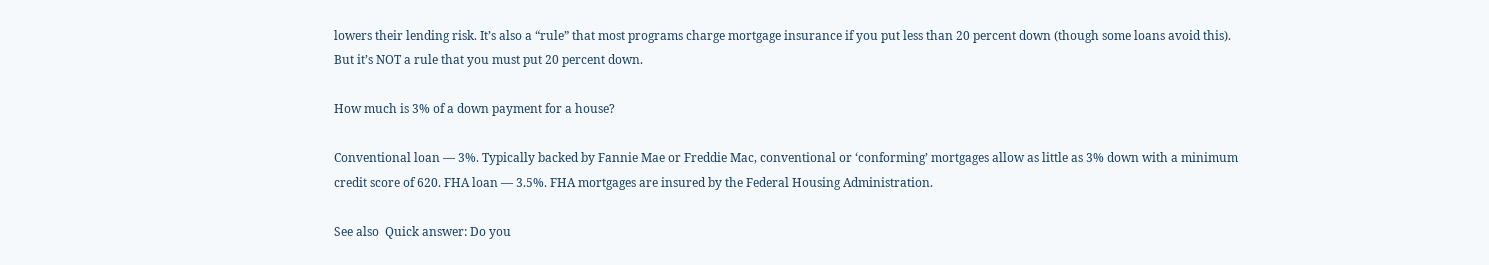lowers their lending risk. It’s also a “rule” that most programs charge mortgage insurance if you put less than 20 percent down (though some loans avoid this). But it’s NOT a rule that you must put 20 percent down.

How much is 3% of a down payment for a house?

Conventional loan — 3%. Typically backed by Fannie Mae or Freddie Mac, conventional or ‘conforming’ mortgages allow as little as 3% down with a minimum credit score of 620. FHA loan — 3.5%. FHA mortgages are insured by the Federal Housing Administration.

See also  Quick answer: Do you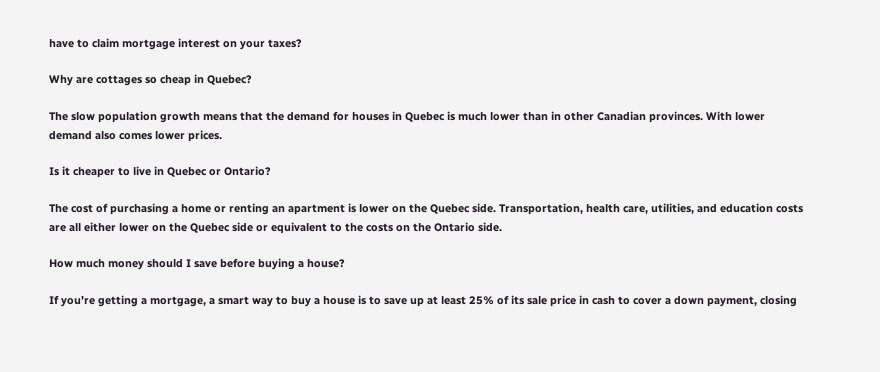have to claim mortgage interest on your taxes?

Why are cottages so cheap in Quebec?

The slow population growth means that the demand for houses in Quebec is much lower than in other Canadian provinces. With lower demand also comes lower prices.

Is it cheaper to live in Quebec or Ontario?

The cost of purchasing a home or renting an apartment is lower on the Quebec side. Transportation, health care, utilities, and education costs are all either lower on the Quebec side or equivalent to the costs on the Ontario side.

How much money should I save before buying a house?

If you’re getting a mortgage, a smart way to buy a house is to save up at least 25% of its sale price in cash to cover a down payment, closing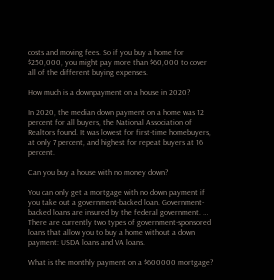costs and moving fees. So if you buy a home for $250,000, you might pay more than $60,000 to cover all of the different buying expenses.

How much is a downpayment on a house in 2020?

In 2020, the median down payment on a home was 12 percent for all buyers, the National Association of Realtors found. It was lowest for first-time homebuyers, at only 7 percent, and highest for repeat buyers at 16 percent.

Can you buy a house with no money down?

You can only get a mortgage with no down payment if you take out a government-backed loan. Government-backed loans are insured by the federal government. … There are currently two types of government-sponsored loans that allow you to buy a home without a down payment: USDA loans and VA loans.

What is the monthly payment on a $600000 mortgage?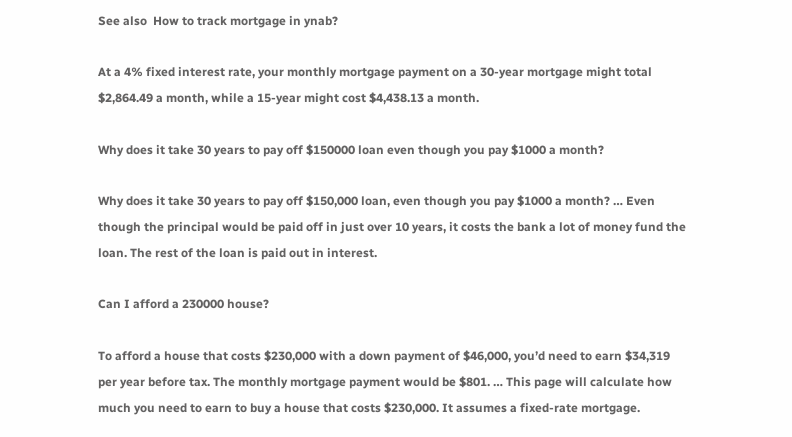See also  How to track mortgage in ynab?

At a 4% fixed interest rate, your monthly mortgage payment on a 30-year mortgage might total $2,864.49 a month, while a 15-year might cost $4,438.13 a month.

Why does it take 30 years to pay off $150000 loan even though you pay $1000 a month?

Why does it take 30 years to pay off $150,000 loan, even though you pay $1000 a month? … Even though the principal would be paid off in just over 10 years, it costs the bank a lot of money fund the loan. The rest of the loan is paid out in interest.

Can I afford a 230000 house?

To afford a house that costs $230,000 with a down payment of $46,000, you’d need to earn $34,319 per year before tax. The monthly mortgage payment would be $801. … This page will calculate how much you need to earn to buy a house that costs $230,000. It assumes a fixed-rate mortgage.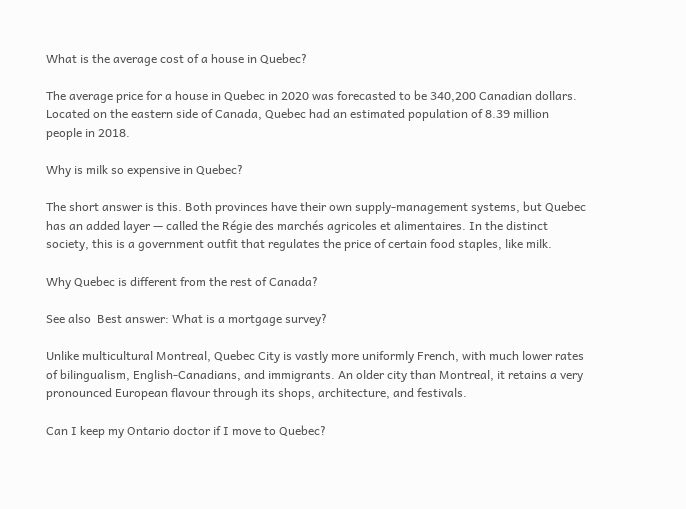What is the average cost of a house in Quebec?

The average price for a house in Quebec in 2020 was forecasted to be 340,200 Canadian dollars. Located on the eastern side of Canada, Quebec had an estimated population of 8.39 million people in 2018.

Why is milk so expensive in Quebec?

The short answer is this. Both provinces have their own supply-management systems, but Quebec has an added layer — called the Régie des marchés agricoles et alimentaires. In the distinct society, this is a government outfit that regulates the price of certain food staples, like milk.

Why Quebec is different from the rest of Canada?

See also  Best answer: What is a mortgage survey?

Unlike multicultural Montreal, Quebec City is vastly more uniformly French, with much lower rates of bilingualism, English-Canadians, and immigrants. An older city than Montreal, it retains a very pronounced European flavour through its shops, architecture, and festivals.

Can I keep my Ontario doctor if I move to Quebec?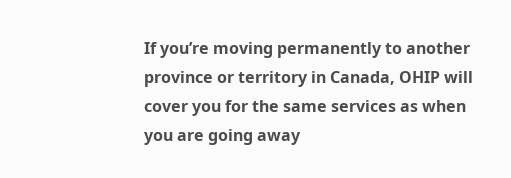If you’re moving permanently to another province or territory in Canada, OHIP will cover you for the same services as when you are going away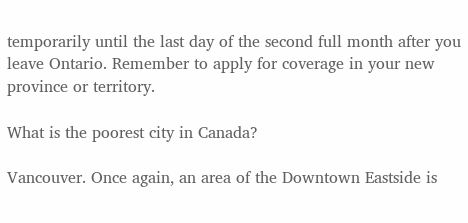temporarily until the last day of the second full month after you leave Ontario. Remember to apply for coverage in your new province or territory.

What is the poorest city in Canada?

Vancouver. Once again, an area of the Downtown Eastside is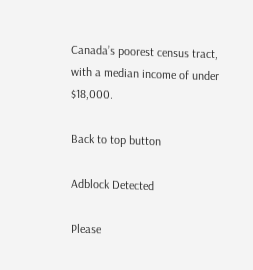Canada’s poorest census tract, with a median income of under $18,000.

Back to top button

Adblock Detected

Please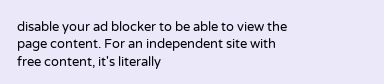disable your ad blocker to be able to view the page content. For an independent site with free content, it's literally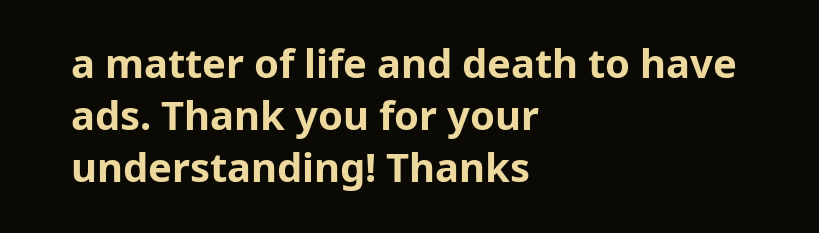a matter of life and death to have ads. Thank you for your understanding! Thanks